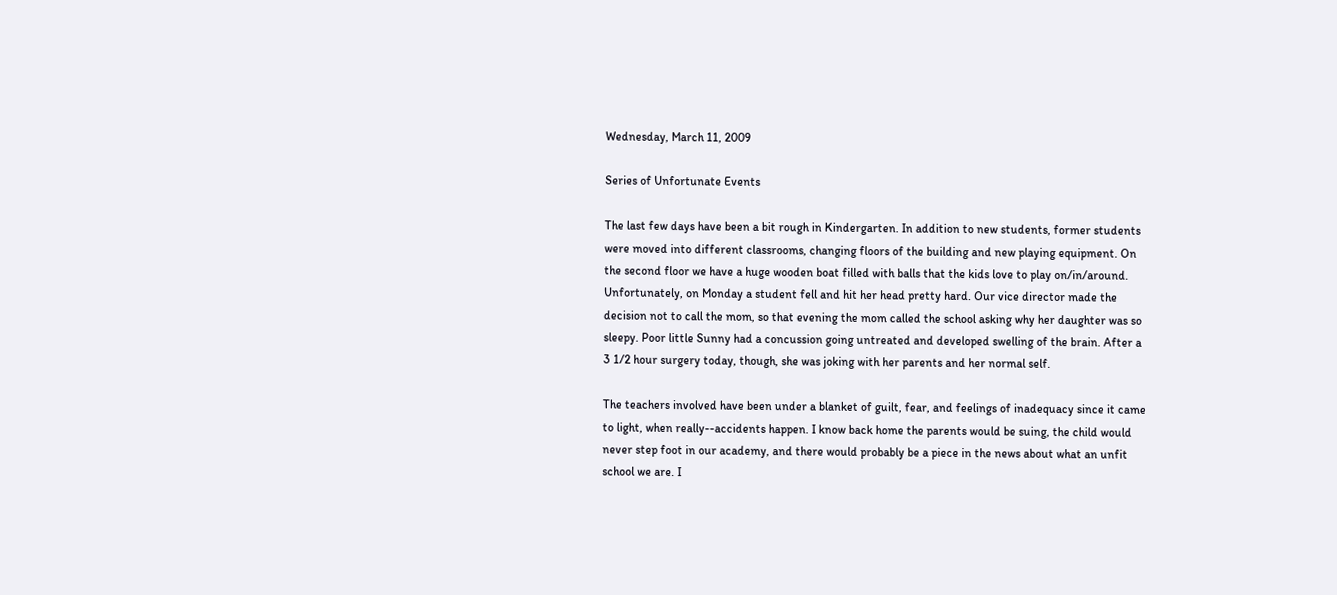Wednesday, March 11, 2009

Series of Unfortunate Events

The last few days have been a bit rough in Kindergarten. In addition to new students, former students were moved into different classrooms, changing floors of the building and new playing equipment. On the second floor we have a huge wooden boat filled with balls that the kids love to play on/in/around. Unfortunately, on Monday a student fell and hit her head pretty hard. Our vice director made the decision not to call the mom, so that evening the mom called the school asking why her daughter was so sleepy. Poor little Sunny had a concussion going untreated and developed swelling of the brain. After a 3 1/2 hour surgery today, though, she was joking with her parents and her normal self.

The teachers involved have been under a blanket of guilt, fear, and feelings of inadequacy since it came to light, when really--accidents happen. I know back home the parents would be suing, the child would never step foot in our academy, and there would probably be a piece in the news about what an unfit school we are. I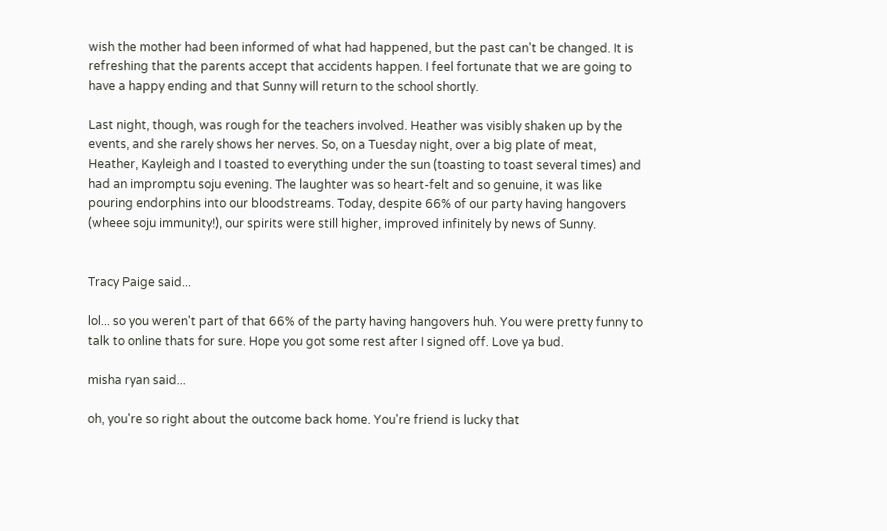wish the mother had been informed of what had happened, but the past can't be changed. It is refreshing that the parents accept that accidents happen. I feel fortunate that we are going to have a happy ending and that Sunny will return to the school shortly.

Last night, though, was rough for the teachers involved. Heather was visibly shaken up by the events, and she rarely shows her nerves. So, on a Tuesday night, over a big plate of meat, Heather, Kayleigh and I toasted to everything under the sun (toasting to toast several times) and had an impromptu soju evening. The laughter was so heart-felt and so genuine, it was like pouring endorphins into our bloodstreams. Today, despite 66% of our party having hangovers (wheee soju immunity!), our spirits were still higher, improved infinitely by news of Sunny.


Tracy Paige said...

lol... so you weren't part of that 66% of the party having hangovers huh. You were pretty funny to talk to online thats for sure. Hope you got some rest after I signed off. Love ya bud.

misha ryan said...

oh, you're so right about the outcome back home. You're friend is lucky that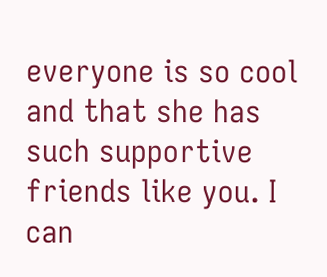everyone is so cool and that she has such supportive friends like you. I can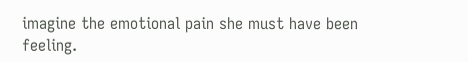imagine the emotional pain she must have been feeling.